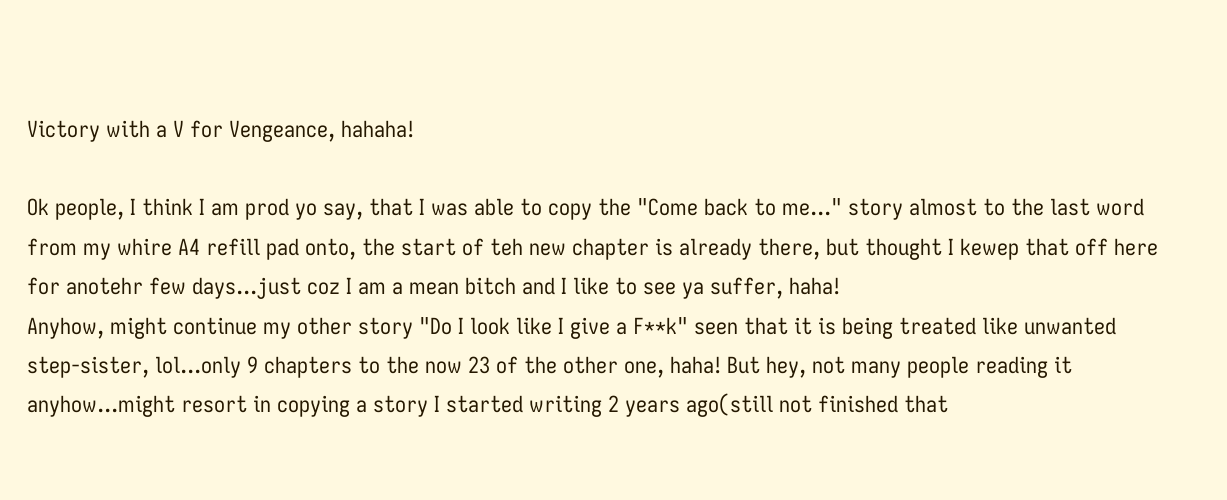Victory with a V for Vengeance, hahaha!

Ok people, I think I am prod yo say, that I was able to copy the "Come back to me..." story almost to the last word from my whire A4 refill pad onto, the start of teh new chapter is already there, but thought I kewep that off here for anotehr few days...just coz I am a mean bitch and I like to see ya suffer, haha!
Anyhow, might continue my other story "Do I look like I give a F**k" seen that it is being treated like unwanted step-sister, lol...only 9 chapters to the now 23 of the other one, haha! But hey, not many people reading it anyhow...might resort in copying a story I started writing 2 years ago(still not finished that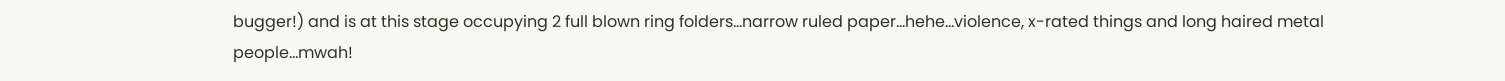bugger!) and is at this stage occupying 2 full blown ring folders...narrow ruled paper...hehe...violence, x-rated things and long haired metal people...mwah!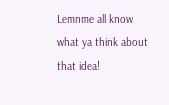Lemnme all know what ya think about that idea!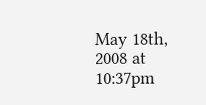May 18th, 2008 at 10:37pm